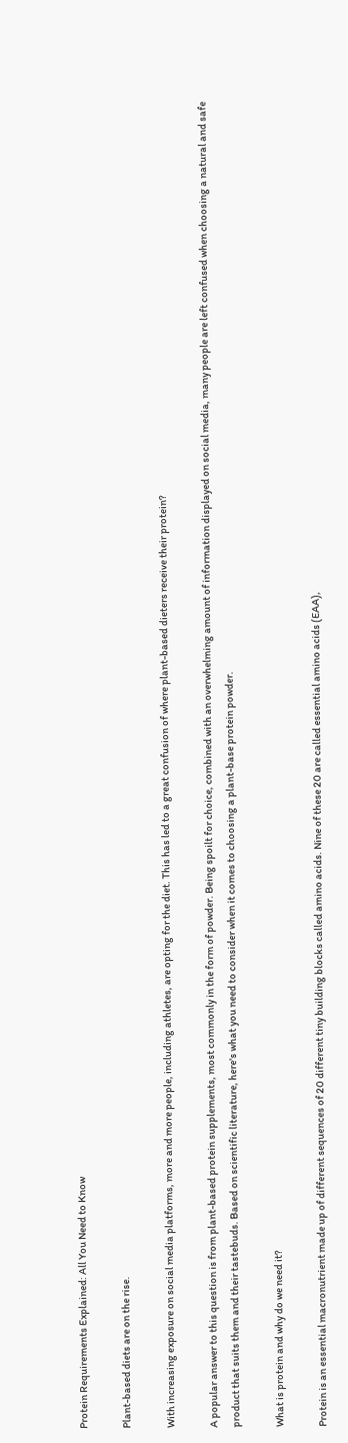Protein Requirements Explained: All You Need to Know

Plant-based diets are on the rise.

With increasing exposure on social media platforms, more and more people, including athletes, are opting for the diet. This has led to a great confusion of where plant-based dieters receive their protein?

A popular answer to this question is from plant-based protein supplements, most commonly in the form of powder. Being spoilt for choice, combined with an overwhelming amount of information displayed on social media, many people are left confused when choosing a natural and safe product that suits them and their tastebuds. Based on scientific literature, here's what you need to consider when it comes to choosing a plant-base protein powder.

What is protein and why do we need it?

Protein is an essential macronutrient made up of different sequences of 20 different tiny building blocks called amino acids. Nine of these 20 are called essential amino acids (EAA),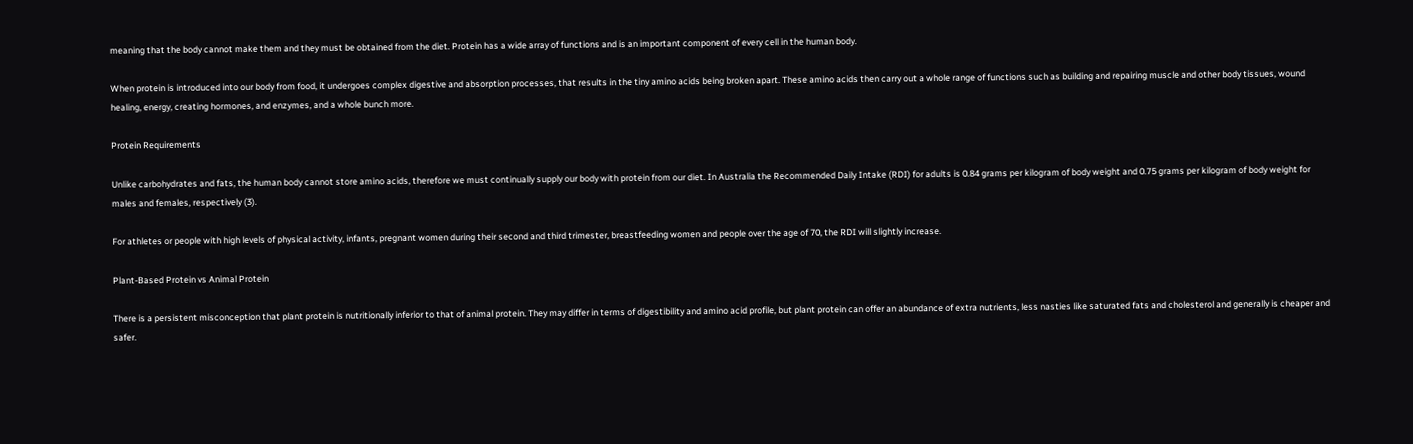meaning that the body cannot make them and they must be obtained from the diet. Protein has a wide array of functions and is an important component of every cell in the human body.

When protein is introduced into our body from food, it undergoes complex digestive and absorption processes, that results in the tiny amino acids being broken apart. These amino acids then carry out a whole range of functions such as building and repairing muscle and other body tissues, wound healing, energy, creating hormones, and enzymes, and a whole bunch more.

Protein Requirements

Unlike carbohydrates and fats, the human body cannot store amino acids, therefore we must continually supply our body with protein from our diet. In Australia the Recommended Daily Intake (RDI) for adults is 0.84 grams per kilogram of body weight and 0.75 grams per kilogram of body weight for males and females, respectively (3).

For athletes or people with high levels of physical activity, infants, pregnant women during their second and third trimester, breastfeeding women and people over the age of 70, the RDI will slightly increase.

Plant-Based Protein vs Animal Protein

There is a persistent misconception that plant protein is nutritionally inferior to that of animal protein. They may differ in terms of digestibility and amino acid profile, but plant protein can offer an abundance of extra nutrients, less nasties like saturated fats and cholesterol and generally is cheaper and safer.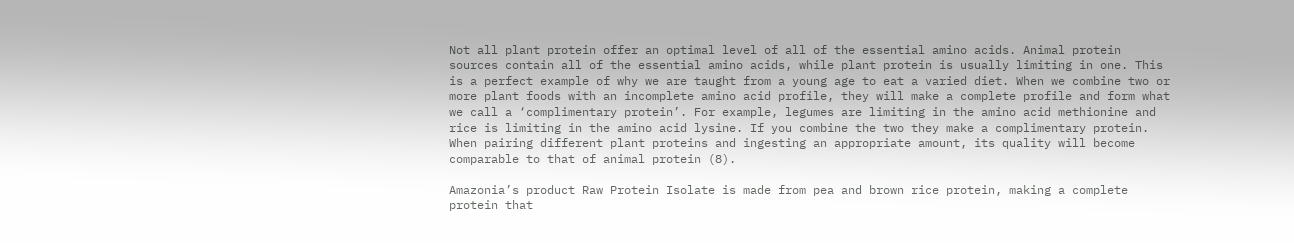Not all plant protein offer an optimal level of all of the essential amino acids. Animal protein sources contain all of the essential amino acids, while plant protein is usually limiting in one. This is a perfect example of why we are taught from a young age to eat a varied diet. When we combine two or more plant foods with an incomplete amino acid profile, they will make a complete profile and form what we call a ‘complimentary protein’. For example, legumes are limiting in the amino acid methionine and rice is limiting in the amino acid lysine. If you combine the two they make a complimentary protein. When pairing different plant proteins and ingesting an appropriate amount, its quality will become comparable to that of animal protein (8).

Amazonia’s product Raw Protein Isolate is made from pea and brown rice protein, making a complete protein that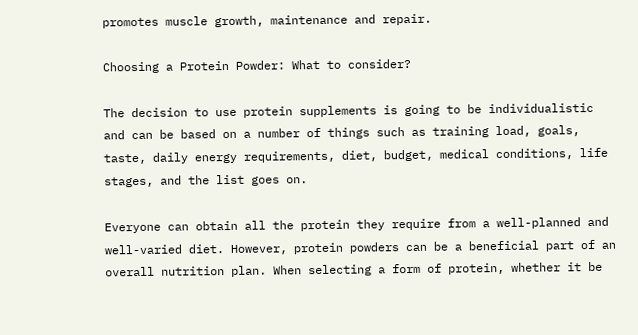promotes muscle growth, maintenance and repair.

Choosing a Protein Powder: What to consider?

The decision to use protein supplements is going to be individualistic and can be based on a number of things such as training load, goals, taste, daily energy requirements, diet, budget, medical conditions, life stages, and the list goes on.

Everyone can obtain all the protein they require from a well-planned and well-varied diet. However, protein powders can be a beneficial part of an overall nutrition plan. When selecting a form of protein, whether it be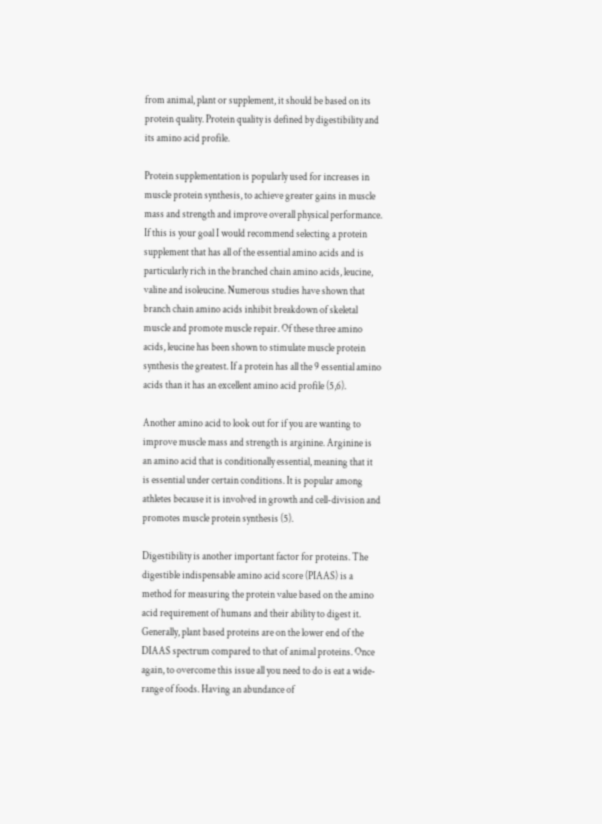from animal, plant or supplement, it should be based on its protein quality. Protein quality is defined by digestibility and its amino acid profile.

Protein supplementation is popularly used for increases in muscle protein synthesis, to achieve greater gains in muscle mass and strength and improve overall physical performance. If this is your goal I would recommend selecting a protein supplement that has all of the essential amino acids and is particularly rich in the branched chain amino acids, leucine, valine and isoleucine. Numerous studies have shown that branch chain amino acids inhibit breakdown of skeletal muscle and promote muscle repair. Of these three amino acids, leucine has been shown to stimulate muscle protein synthesis the greatest. If a protein has all the 9 essential amino acids than it has an excellent amino acid profile (5,6).

Another amino acid to look out for if you are wanting to improve muscle mass and strength is arginine. Arginine is an amino acid that is conditionally essential, meaning that it is essential under certain conditions. It is popular among athletes because it is involved in growth and cell-division and promotes muscle protein synthesis (5).

Digestibility is another important factor for proteins. The digestible indispensable amino acid score (PIAAS) is a method for measuring the protein value based on the amino acid requirement of humans and their ability to digest it. Generally, plant based proteins are on the lower end of the DIAAS spectrum compared to that of animal proteins. Once again, to overcome this issue all you need to do is eat a wide-range of foods. Having an abundance of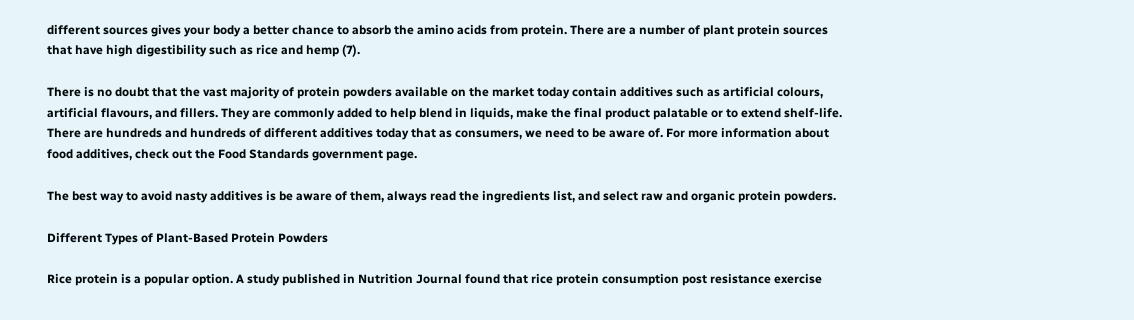different sources gives your body a better chance to absorb the amino acids from protein. There are a number of plant protein sources that have high digestibility such as rice and hemp (7).

There is no doubt that the vast majority of protein powders available on the market today contain additives such as artificial colours, artificial flavours, and fillers. They are commonly added to help blend in liquids, make the final product palatable or to extend shelf-life. There are hundreds and hundreds of different additives today that as consumers, we need to be aware of. For more information about food additives, check out the Food Standards government page.

The best way to avoid nasty additives is be aware of them, always read the ingredients list, and select raw and organic protein powders.

Different Types of Plant-Based Protein Powders

Rice protein is a popular option. A study published in Nutrition Journal found that rice protein consumption post resistance exercise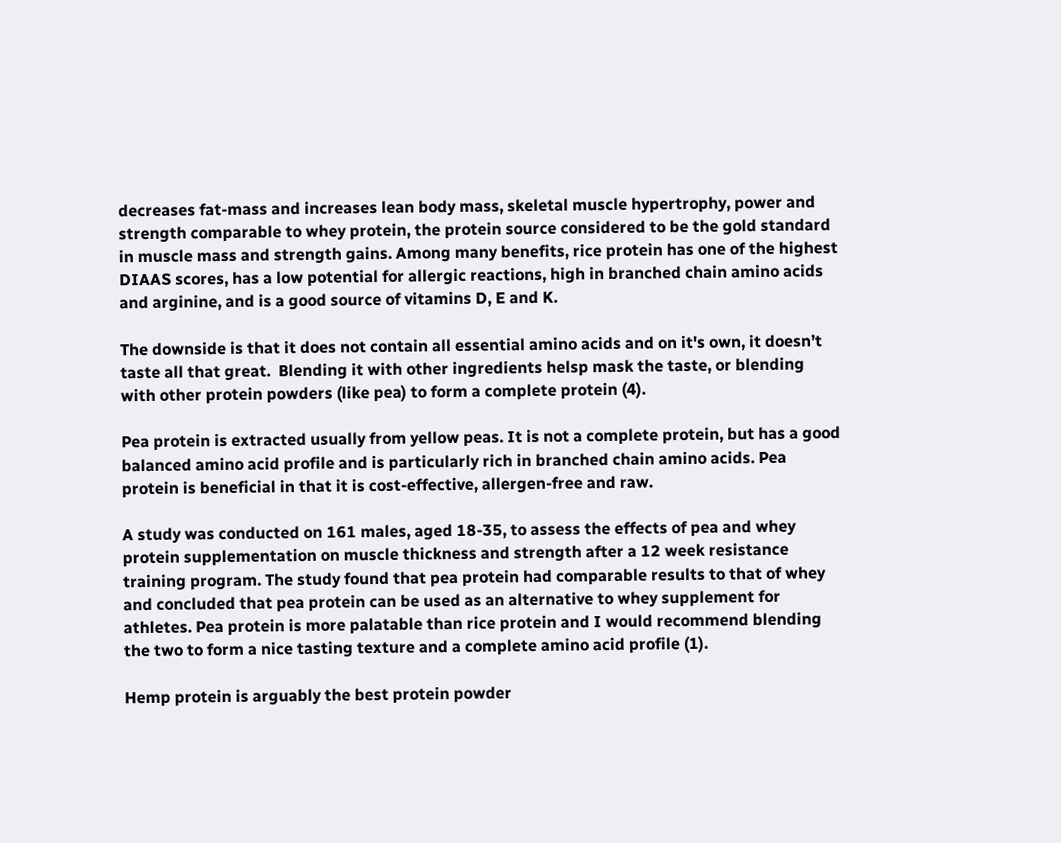decreases fat-mass and increases lean body mass, skeletal muscle hypertrophy, power and strength comparable to whey protein, the protein source considered to be the gold standard in muscle mass and strength gains. Among many benefits, rice protein has one of the highest DIAAS scores, has a low potential for allergic reactions, high in branched chain amino acids and arginine, and is a good source of vitamins D, E and K.

The downside is that it does not contain all essential amino acids and on it's own, it doesn’t taste all that great.  Blending it with other ingredients helsp mask the taste, or blending with other protein powders (like pea) to form a complete protein (4).

Pea protein is extracted usually from yellow peas. It is not a complete protein, but has a good balanced amino acid profile and is particularly rich in branched chain amino acids. Pea protein is beneficial in that it is cost-effective, allergen-free and raw.

A study was conducted on 161 males, aged 18-35, to assess the effects of pea and whey protein supplementation on muscle thickness and strength after a 12 week resistance training program. The study found that pea protein had comparable results to that of whey and concluded that pea protein can be used as an alternative to whey supplement for athletes. Pea protein is more palatable than rice protein and I would recommend blending the two to form a nice tasting texture and a complete amino acid profile (1).

Hemp protein is arguably the best protein powder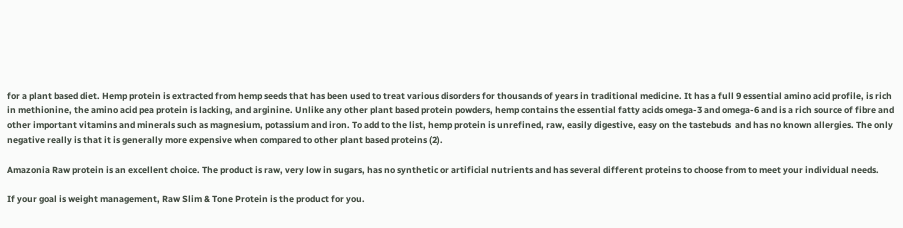for a plant based diet. Hemp protein is extracted from hemp seeds that has been used to treat various disorders for thousands of years in traditional medicine. It has a full 9 essential amino acid profile, is rich in methionine, the amino acid pea protein is lacking, and arginine. Unlike any other plant based protein powders, hemp contains the essential fatty acids omega-3 and omega-6 and is a rich source of fibre and other important vitamins and minerals such as magnesium, potassium and iron. To add to the list, hemp protein is unrefined, raw, easily digestive, easy on the tastebuds  and has no known allergies. The only negative really is that it is generally more expensive when compared to other plant based proteins (2).

Amazonia Raw protein is an excellent choice. The product is raw, very low in sugars, has no synthetic or artificial nutrients and has several different proteins to choose from to meet your individual needs.

If your goal is weight management, Raw Slim & Tone Protein is the product for you.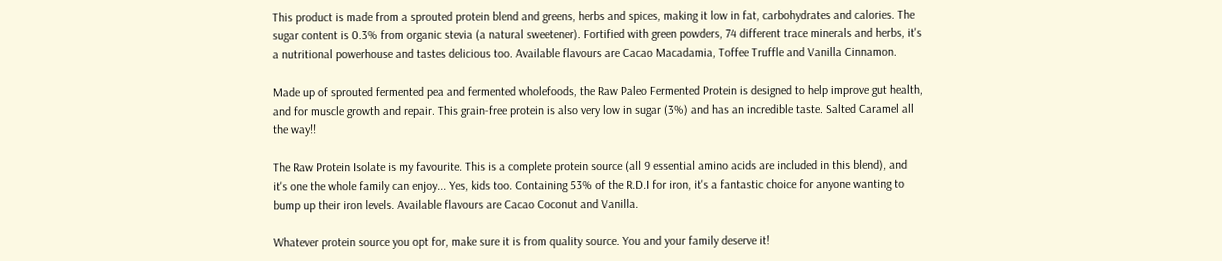This product is made from a sprouted protein blend and greens, herbs and spices, making it low in fat, carbohydrates and calories. The sugar content is 0.3% from organic stevia (a natural sweetener). Fortified with green powders, 74 different trace minerals and herbs, it's a nutritional powerhouse and tastes delicious too. Available flavours are Cacao Macadamia, Toffee Truffle and Vanilla Cinnamon.

Made up of sprouted fermented pea and fermented wholefoods, the Raw Paleo Fermented Protein is designed to help improve gut health, and for muscle growth and repair. This grain-free protein is also very low in sugar (3%) and has an incredible taste. Salted Caramel all the way!!

The Raw Protein Isolate is my favourite. This is a complete protein source (all 9 essential amino acids are included in this blend), and it's one the whole family can enjoy... Yes, kids too. Containing 53% of the R.D.I for iron, it's a fantastic choice for anyone wanting to bump up their iron levels. Available flavours are Cacao Coconut and Vanilla.

Whatever protein source you opt for, make sure it is from quality source. You and your family deserve it!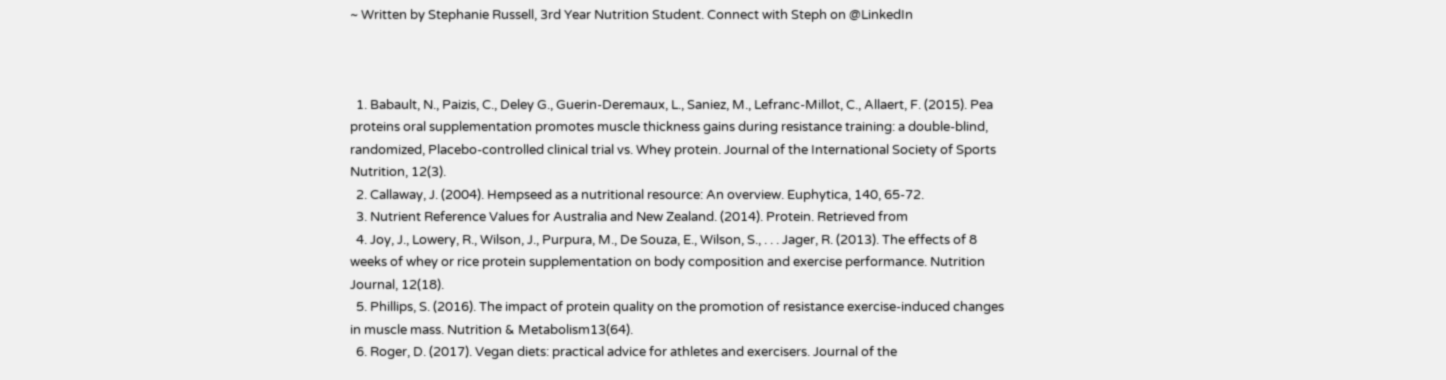~ Written by Stephanie Russell, 3rd Year Nutrition Student. Connect with Steph on @LinkedIn



  1. Babault, N., Paizis, C., Deley G., Guerin-Deremaux, L., Saniez, M., Lefranc-Millot, C., Allaert, F. (2015). Pea proteins oral supplementation promotes muscle thickness gains during resistance training: a double-blind, randomized, Placebo-controlled clinical trial vs. Whey protein. Journal of the International Society of Sports Nutrition, 12(3).
  2. Callaway, J. (2004). Hempseed as a nutritional resource: An overview. Euphytica, 140, 65-72.
  3. Nutrient Reference Values for Australia and New Zealand. (2014). Protein. Retrieved from
  4. Joy, J., Lowery, R., Wilson, J., Purpura, M., De Souza, E., Wilson, S., . . . Jager, R. (2013). The effects of 8 weeks of whey or rice protein supplementation on body composition and exercise performance. Nutrition Journal, 12(18).
  5. Phillips, S. (2016). The impact of protein quality on the promotion of resistance exercise-induced changes in muscle mass. Nutrition & Metabolism13(64).
  6. Roger, D. (2017). Vegan diets: practical advice for athletes and exercisers. Journal of the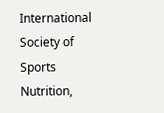International Society of Sports Nutrition,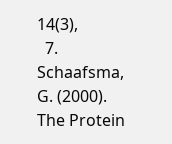14(3),
  7. Schaafsma, G. (2000). The Protein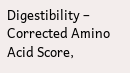Digestibility – Corrected Amino Acid Score,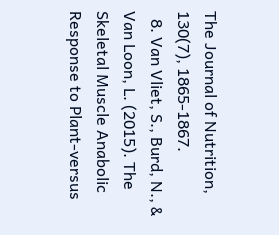The Journal of Nutrition, 130(7), 1865-1867.
  8. Van Vliet, S., Burd, N., & Van Loon, L. (2015). The Skeletal Muscle Anabolic Response to Plant-versus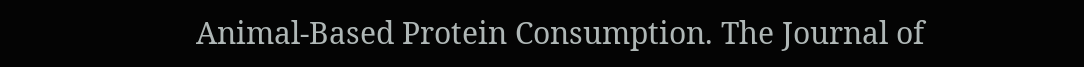Animal-Based Protein Consumption. The Journal of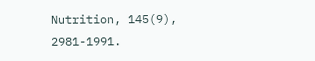Nutrition, 145(9), 2981-1991.